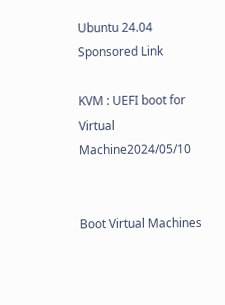Ubuntu 24.04
Sponsored Link

KVM : UEFI boot for Virtual Machine2024/05/10


Boot Virtual Machines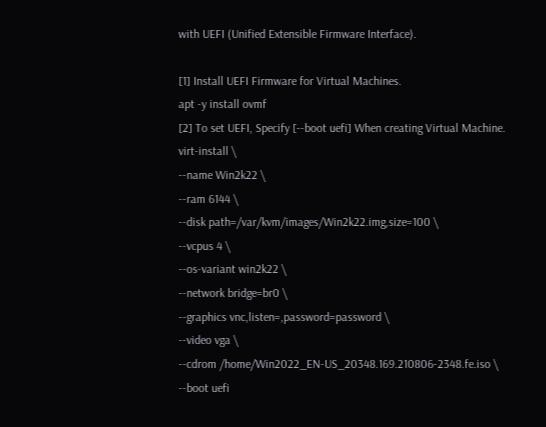with UEFI (Unified Extensible Firmware Interface).

[1] Install UEFI Firmware for Virtual Machines.
apt -y install ovmf
[2] To set UEFI, Specify [--boot uefi] When creating Virtual Machine.
virt-install \
--name Win2k22 \
--ram 6144 \
--disk path=/var/kvm/images/Win2k22.img,size=100 \
--vcpus 4 \
--os-variant win2k22 \
--network bridge=br0 \
--graphics vnc,listen=,password=password \
--video vga \
--cdrom /home/Win2022_EN-US_20348.169.210806-2348.fe.iso \
--boot uefi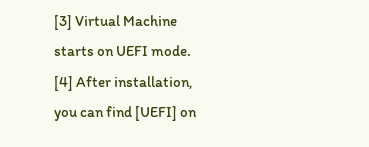[3] Virtual Machine starts on UEFI mode.
[4] After installation, you can find [UEFI] on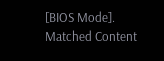[BIOS Mode].
Matched Content